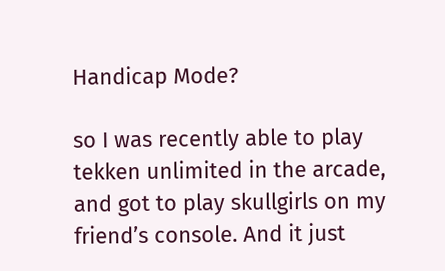Handicap Mode?

so I was recently able to play tekken unlimited in the arcade, and got to play skullgirls on my friend’s console. And it just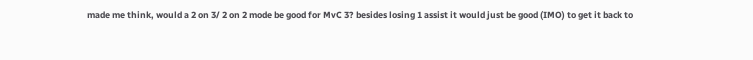made me think, would a 2 on 3/ 2 on 2 mode be good for MvC 3? besides losing 1 assist it would just be good (IMO) to get it back to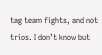tag team fights, and not trios. I don’t know but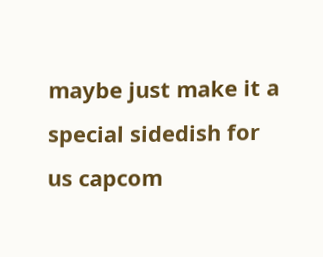maybe just make it a special sidedish for us capcom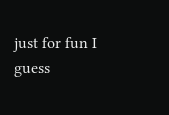just for fun I guess